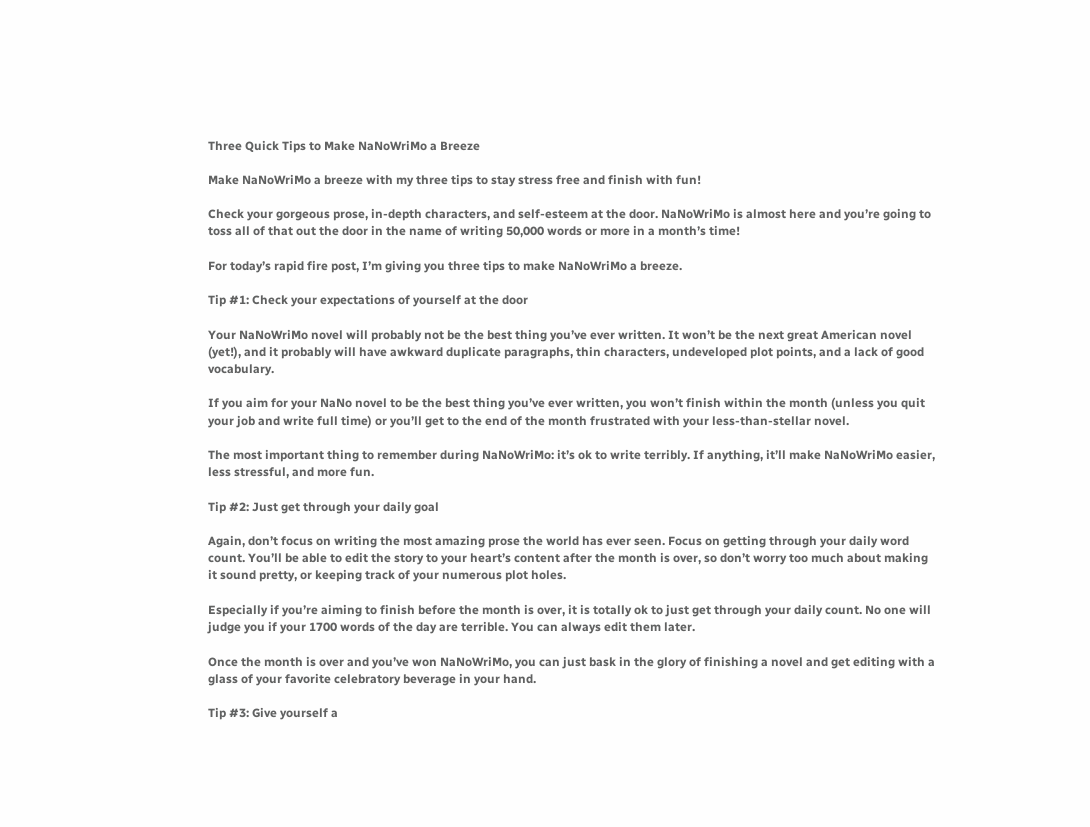Three Quick Tips to Make NaNoWriMo a Breeze

Make NaNoWriMo a breeze with my three tips to stay stress free and finish with fun!

Check your gorgeous prose, in-depth characters, and self-esteem at the door. NaNoWriMo is almost here and you’re going to toss all of that out the door in the name of writing 50,000 words or more in a month’s time!

For today’s rapid fire post, I’m giving you three tips to make NaNoWriMo a breeze.

Tip #1: Check your expectations of yourself at the door

Your NaNoWriMo novel will probably not be the best thing you’ve ever written. It won’t be the next great American novel (yet!), and it probably will have awkward duplicate paragraphs, thin characters, undeveloped plot points, and a lack of good vocabulary.

If you aim for your NaNo novel to be the best thing you’ve ever written, you won’t finish within the month (unless you quit your job and write full time) or you’ll get to the end of the month frustrated with your less-than-stellar novel.

The most important thing to remember during NaNoWriMo: it’s ok to write terribly. If anything, it’ll make NaNoWriMo easier, less stressful, and more fun.

Tip #2: Just get through your daily goal

Again, don’t focus on writing the most amazing prose the world has ever seen. Focus on getting through your daily word count. You’ll be able to edit the story to your heart’s content after the month is over, so don’t worry too much about making it sound pretty, or keeping track of your numerous plot holes.

Especially if you’re aiming to finish before the month is over, it is totally ok to just get through your daily count. No one will judge you if your 1700 words of the day are terrible. You can always edit them later.

Once the month is over and you’ve won NaNoWriMo, you can just bask in the glory of finishing a novel and get editing with a glass of your favorite celebratory beverage in your hand.

Tip #3: Give yourself a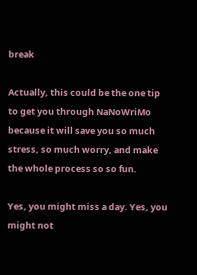break

Actually, this could be the one tip to get you through NaNoWriMo because it will save you so much stress, so much worry, and make the whole process so so fun.

Yes, you might miss a day. Yes, you might not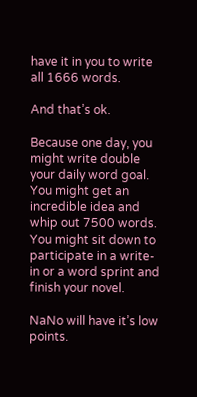have it in you to write all 1666 words.

And that’s ok.

Because one day, you might write double your daily word goal. You might get an incredible idea and whip out 7500 words. You might sit down to participate in a write-in or a word sprint and finish your novel.

NaNo will have it’s low points.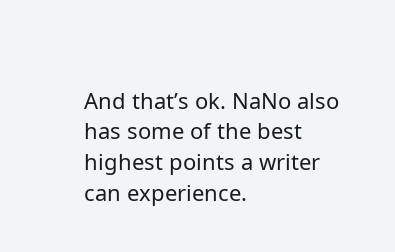And that’s ok. NaNo also has some of the best highest points a writer can experience.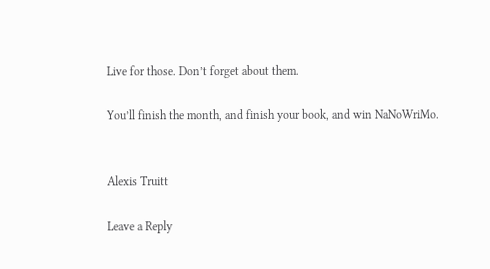Live for those. Don’t forget about them.

You’ll finish the month, and finish your book, and win NaNoWriMo.


Alexis Truitt

Leave a Reply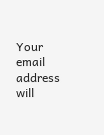Your email address will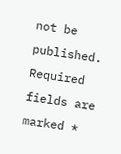not be published. Required fields are marked *